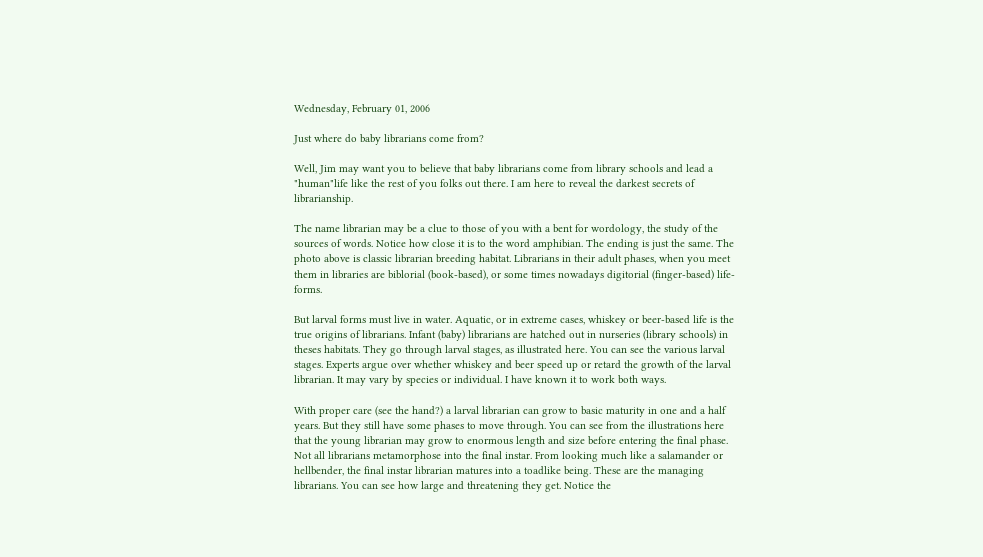Wednesday, February 01, 2006

Just where do baby librarians come from?

Well, Jim may want you to believe that baby librarians come from library schools and lead a "human"life like the rest of you folks out there. I am here to reveal the darkest secrets of librarianship.

The name librarian may be a clue to those of you with a bent for wordology, the study of the sources of words. Notice how close it is to the word amphibian. The ending is just the same. The photo above is classic librarian breeding habitat. Librarians in their adult phases, when you meet them in libraries are biblorial (book-based), or some times nowadays digitorial (finger-based) life-forms.

But larval forms must live in water. Aquatic, or in extreme cases, whiskey or beer-based life is the true origins of librarians. Infant (baby) librarians are hatched out in nurseries (library schools) in theses habitats. They go through larval stages, as illustrated here. You can see the various larval stages. Experts argue over whether whiskey and beer speed up or retard the growth of the larval librarian. It may vary by species or individual. I have known it to work both ways.

With proper care (see the hand?) a larval librarian can grow to basic maturity in one and a half years. But they still have some phases to move through. You can see from the illustrations here that the young librarian may grow to enormous length and size before entering the final phase. Not all librarians metamorphose into the final instar. From looking much like a salamander or hellbender, the final instar librarian matures into a toadlike being. These are the managing librarians. You can see how large and threatening they get. Notice the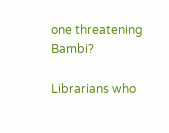one threatening Bambi?

Librarians who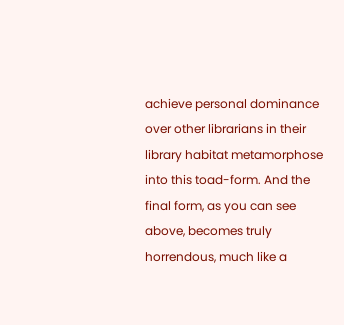achieve personal dominance over other librarians in their library habitat metamorphose into this toad-form. And the final form, as you can see above, becomes truly horrendous, much like a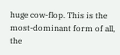huge cow-flop. This is the most-dominant form of all, the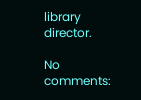library director.

No comments: